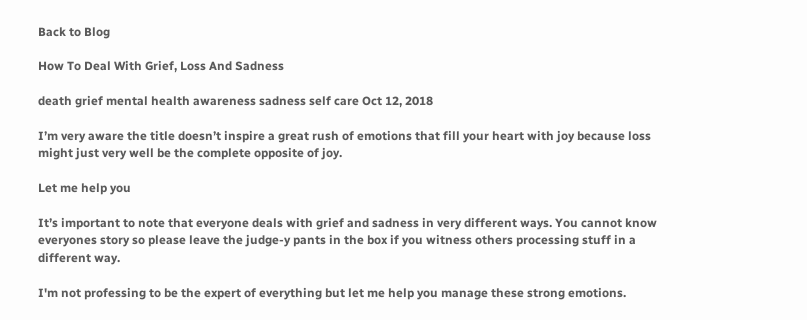Back to Blog

How To Deal With Grief, Loss And Sadness

death grief mental health awareness sadness self care Oct 12, 2018

I’m very aware the title doesn’t inspire a great rush of emotions that fill your heart with joy because loss might just very well be the complete opposite of joy.

Let me help you

It’s important to note that everyone deals with grief and sadness in very different ways. You cannot know everyones story so please leave the judge-y pants in the box if you witness others processing stuff in a different way.

I'm not professing to be the expert of everything but let me help you manage these strong emotions.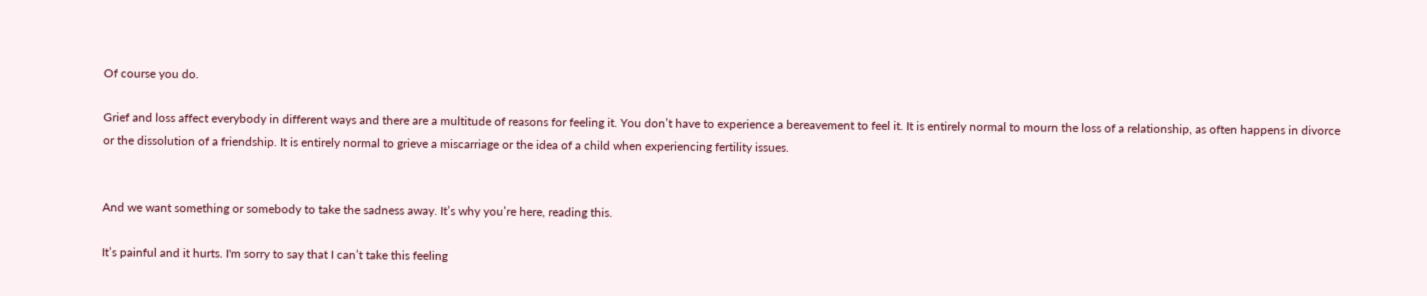Of course you do.

Grief and loss affect everybody in different ways and there are a multitude of reasons for feeling it. You don’t have to experience a bereavement to feel it. It is entirely normal to mourn the loss of a relationship, as often happens in divorce or the dissolution of a friendship. It is entirely normal to grieve a miscarriage or the idea of a child when experiencing fertility issues.


And we want something or somebody to take the sadness away. It’s why you’re here, reading this.

It’s painful and it hurts. I'm sorry to say that I can’t take this feeling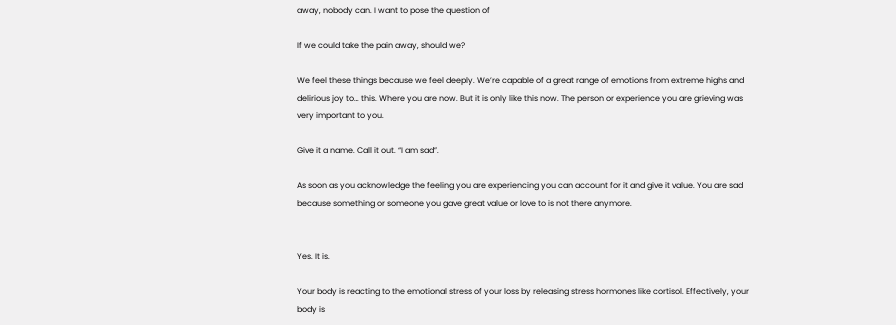away, nobody can. I want to pose the question of

If we could take the pain away, should we?

We feel these things because we feel deeply. We’re capable of a great range of emotions from extreme highs and delirious joy to… this. Where you are now. But it is only like this now. The person or experience you are grieving was very important to you.

Give it a name. Call it out. “I am sad”.

As soon as you acknowledge the feeling you are experiencing you can account for it and give it value. You are sad because something or someone you gave great value or love to is not there anymore.


Yes. It is.

Your body is reacting to the emotional stress of your loss by releasing stress hormones like cortisol. Effectively, your body is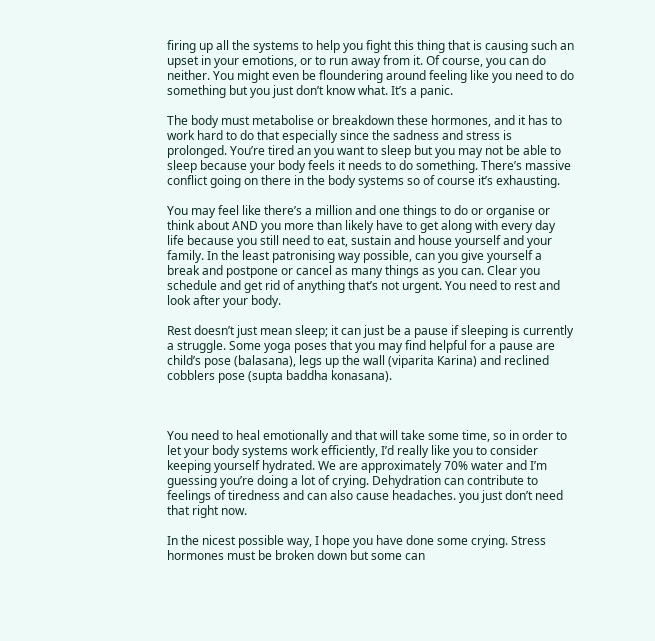firing up all the systems to help you fight this thing that is causing such an upset in your emotions, or to run away from it. Of course, you can do neither. You might even be floundering around feeling like you need to do something but you just don’t know what. It’s a panic.

The body must metabolise or breakdown these hormones, and it has to work hard to do that especially since the sadness and stress is prolonged. You’re tired an you want to sleep but you may not be able to sleep because your body feels it needs to do something. There’s massive conflict going on there in the body systems so of course it’s exhausting.

You may feel like there’s a million and one things to do or organise or think about AND you more than likely have to get along with every day life because you still need to eat, sustain and house yourself and your family. In the least patronising way possible, can you give yourself a break and postpone or cancel as many things as you can. Clear you schedule and get rid of anything that’s not urgent. You need to rest and look after your body.

Rest doesn’t just mean sleep; it can just be a pause if sleeping is currently a struggle. Some yoga poses that you may find helpful for a pause are child’s pose (balasana), legs up the wall (viparita Karina) and reclined cobblers pose (supta baddha konasana).



You need to heal emotionally and that will take some time, so in order to let your body systems work efficiently, I’d really like you to consider keeping yourself hydrated. We are approximately 70% water and I’m guessing you’re doing a lot of crying. Dehydration can contribute to feelings of tiredness and can also cause headaches. you just don’t need that right now.

In the nicest possible way, I hope you have done some crying. Stress hormones must be broken down but some can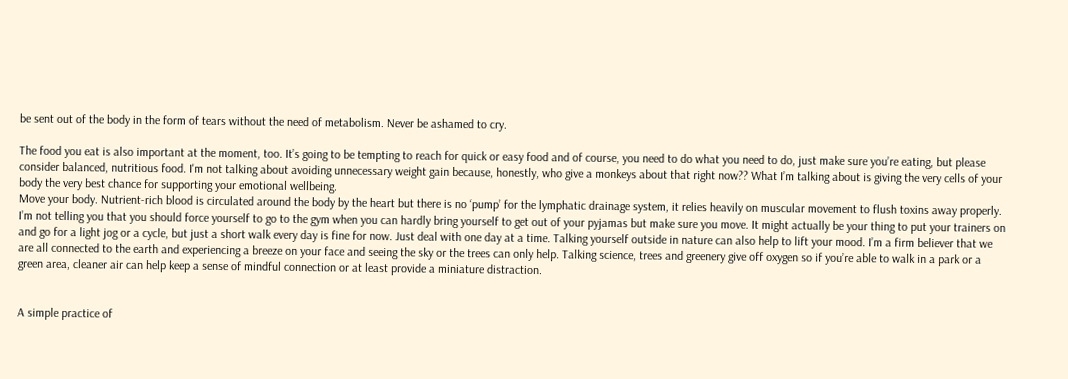be sent out of the body in the form of tears without the need of metabolism. Never be ashamed to cry.

The food you eat is also important at the moment, too. It’s going to be tempting to reach for quick or easy food and of course, you need to do what you need to do, just make sure you’re eating, but please consider balanced, nutritious food. I'm not talking about avoiding unnecessary weight gain because, honestly, who give a monkeys about that right now?? What I’m talking about is giving the very cells of your body the very best chance for supporting your emotional wellbeing.
Move your body. Nutrient-rich blood is circulated around the body by the heart but there is no ‘pump’ for the lymphatic drainage system, it relies heavily on muscular movement to flush toxins away properly. I’m not telling you that you should force yourself to go to the gym when you can hardly bring yourself to get out of your pyjamas but make sure you move. It might actually be your thing to put your trainers on and go for a light jog or a cycle, but just a short walk every day is fine for now. Just deal with one day at a time. Talking yourself outside in nature can also help to lift your mood. I’m a firm believer that we are all connected to the earth and experiencing a breeze on your face and seeing the sky or the trees can only help. Talking science, trees and greenery give off oxygen so if you’re able to walk in a park or a green area, cleaner air can help keep a sense of mindful connection or at least provide a miniature distraction.


A simple practice of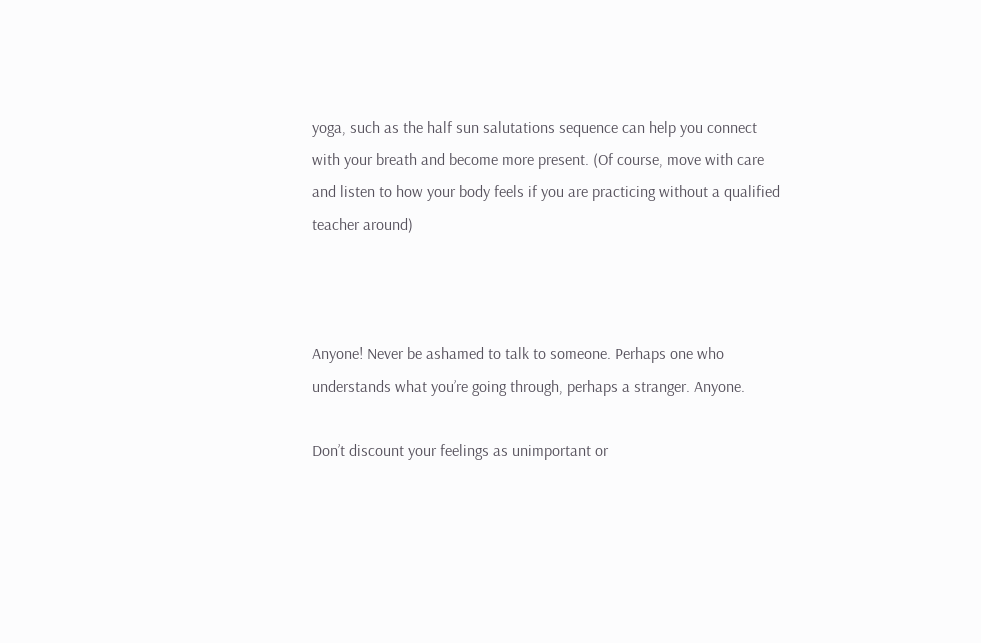yoga, such as the half sun salutations sequence can help you connect with your breath and become more present. (Of course, move with care and listen to how your body feels if you are practicing without a qualified teacher around)



Anyone! Never be ashamed to talk to someone. Perhaps one who understands what you’re going through, perhaps a stranger. Anyone.

Don’t discount your feelings as unimportant or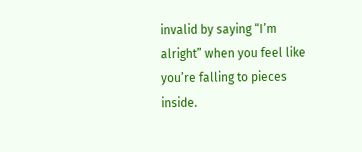invalid by saying “I’m alright” when you feel like you’re falling to pieces inside.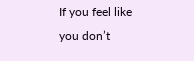If you feel like you don’t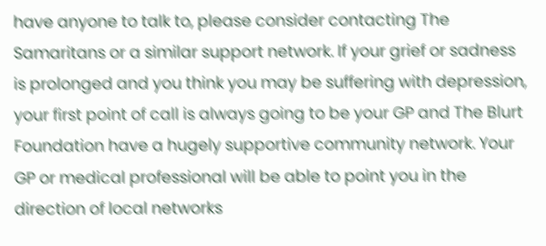have anyone to talk to, please consider contacting The Samaritans or a similar support network. If your grief or sadness is prolonged and you think you may be suffering with depression, your first point of call is always going to be your GP and The Blurt Foundation have a hugely supportive community network. Your GP or medical professional will be able to point you in the direction of local networks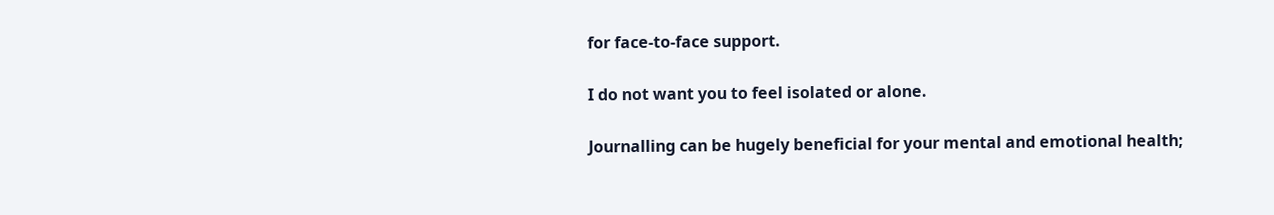for face-to-face support.

I do not want you to feel isolated or alone.

Journalling can be hugely beneficial for your mental and emotional health;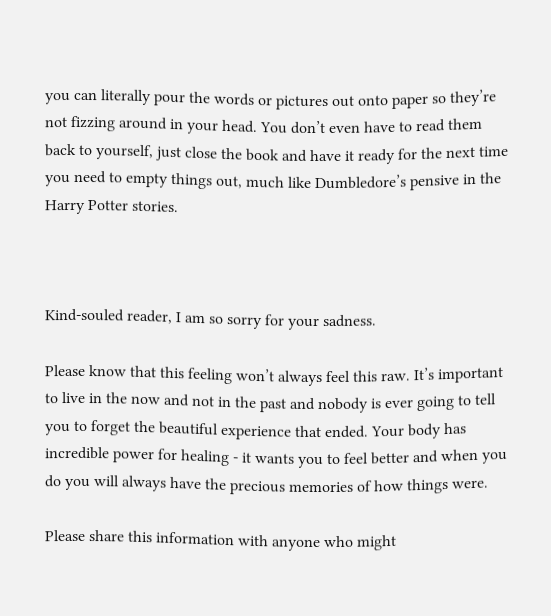you can literally pour the words or pictures out onto paper so they’re not fizzing around in your head. You don’t even have to read them back to yourself, just close the book and have it ready for the next time you need to empty things out, much like Dumbledore’s pensive in the Harry Potter stories.



Kind-souled reader, I am so sorry for your sadness.

Please know that this feeling won’t always feel this raw. It’s important to live in the now and not in the past and nobody is ever going to tell you to forget the beautiful experience that ended. Your body has incredible power for healing - it wants you to feel better and when you do you will always have the precious memories of how things were.

Please share this information with anyone who might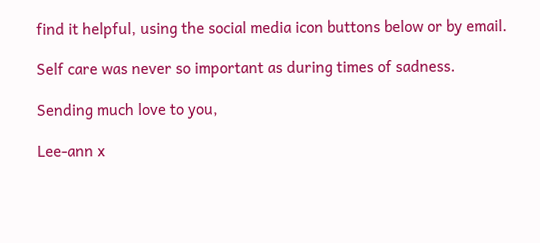find it helpful, using the social media icon buttons below or by email.

Self care was never so important as during times of sadness.

Sending much love to you,

Lee-ann x